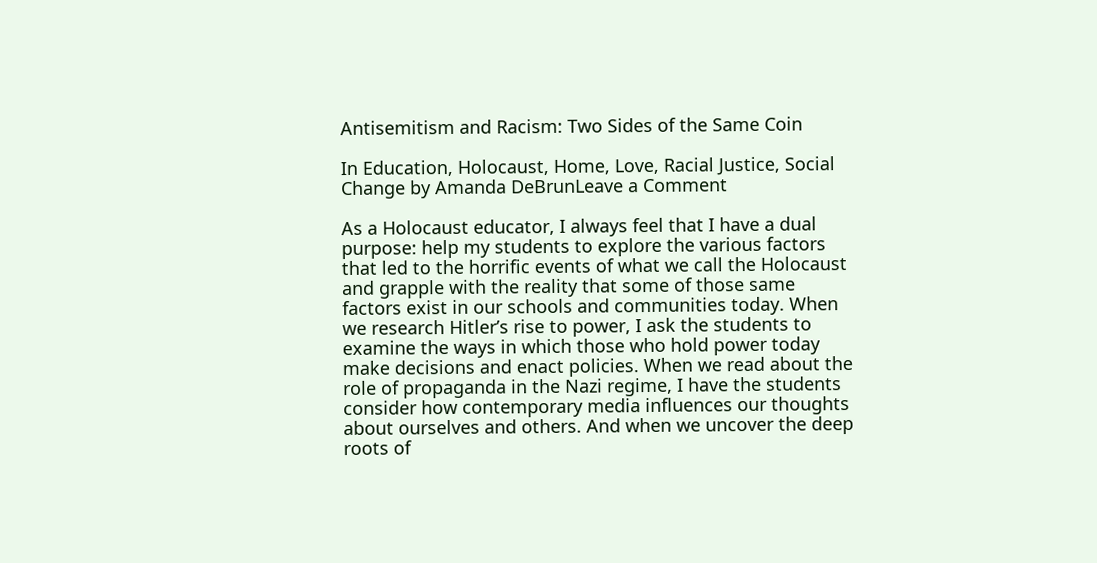Antisemitism and Racism: Two Sides of the Same Coin

In Education, Holocaust, Home, Love, Racial Justice, Social Change by Amanda DeBrunLeave a Comment

As a Holocaust educator, I always feel that I have a dual purpose: help my students to explore the various factors that led to the horrific events of what we call the Holocaust and grapple with the reality that some of those same factors exist in our schools and communities today. When we research Hitler’s rise to power, I ask the students to examine the ways in which those who hold power today make decisions and enact policies. When we read about the role of propaganda in the Nazi regime, I have the students consider how contemporary media influences our thoughts about ourselves and others. And when we uncover the deep roots of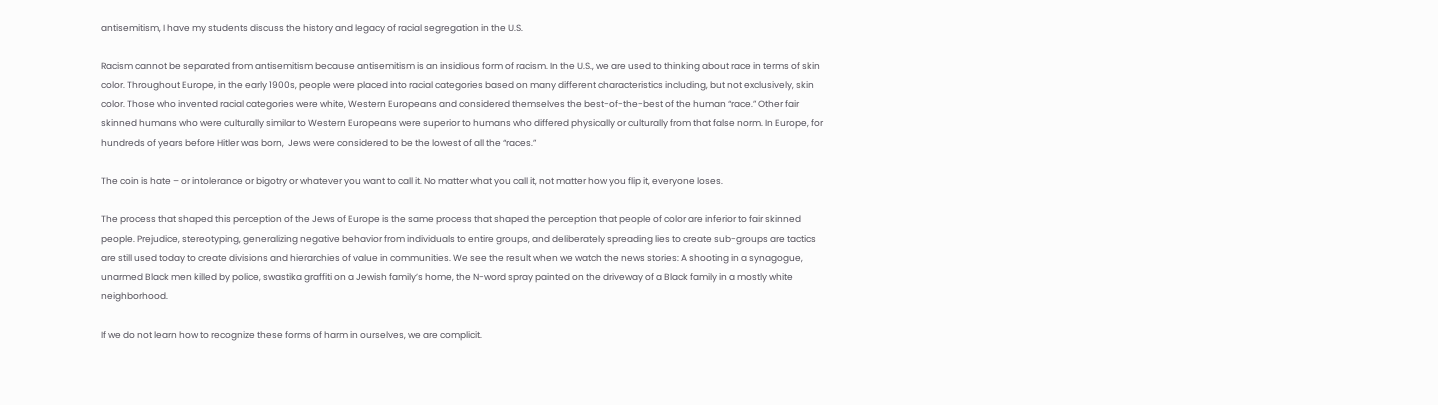antisemitism, I have my students discuss the history and legacy of racial segregation in the U.S.

Racism cannot be separated from antisemitism because antisemitism is an insidious form of racism. In the U.S., we are used to thinking about race in terms of skin color. Throughout Europe, in the early 1900s, people were placed into racial categories based on many different characteristics including, but not exclusively, skin color. Those who invented racial categories were white, Western Europeans and considered themselves the best-of-the-best of the human “race.” Other fair skinned humans who were culturally similar to Western Europeans were superior to humans who differed physically or culturally from that false norm. In Europe, for hundreds of years before Hitler was born,  Jews were considered to be the lowest of all the “races.”

The coin is hate – or intolerance or bigotry or whatever you want to call it. No matter what you call it, not matter how you flip it, everyone loses.

The process that shaped this perception of the Jews of Europe is the same process that shaped the perception that people of color are inferior to fair skinned people. Prejudice, stereotyping, generalizing negative behavior from individuals to entire groups, and deliberately spreading lies to create sub-groups are tactics are still used today to create divisions and hierarchies of value in communities. We see the result when we watch the news stories: A shooting in a synagogue, unarmed Black men killed by police, swastika graffiti on a Jewish family’s home, the N-word spray painted on the driveway of a Black family in a mostly white neighborhood.

If we do not learn how to recognize these forms of harm in ourselves, we are complicit.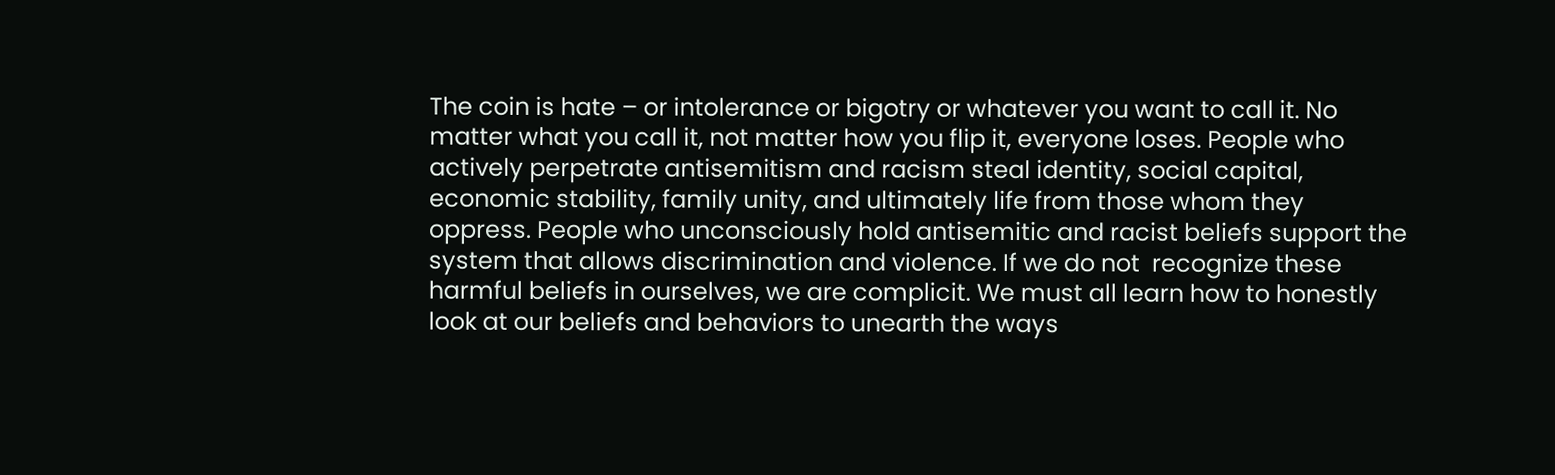The coin is hate – or intolerance or bigotry or whatever you want to call it. No matter what you call it, not matter how you flip it, everyone loses. People who actively perpetrate antisemitism and racism steal identity, social capital, economic stability, family unity, and ultimately life from those whom they oppress. People who unconsciously hold antisemitic and racist beliefs support the system that allows discrimination and violence. If we do not  recognize these harmful beliefs in ourselves, we are complicit. We must all learn how to honestly look at our beliefs and behaviors to unearth the ways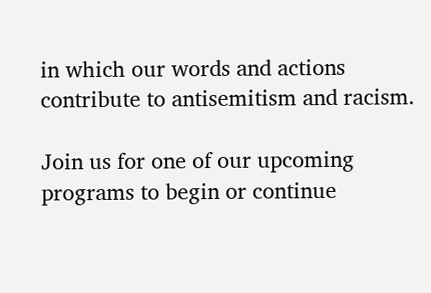in which our words and actions contribute to antisemitism and racism.

Join us for one of our upcoming programs to begin or continue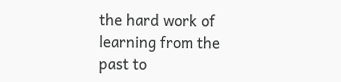the hard work of learning from the past to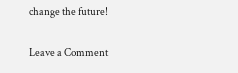change the future!

Leave a Comment